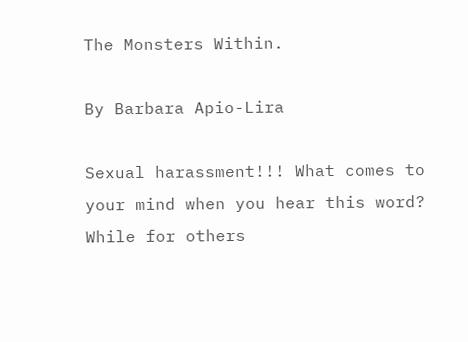The Monsters Within.

By Barbara Apio-Lira

Sexual harassment!!! What comes to your mind when you hear this word? While for others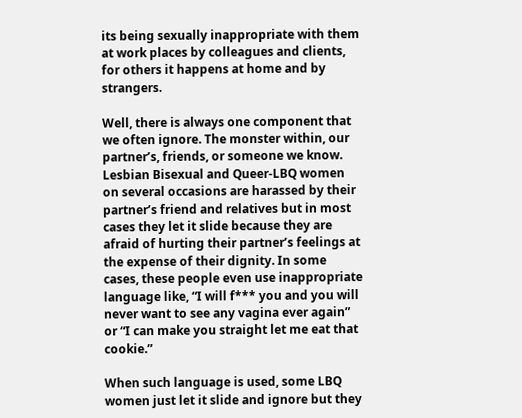its being sexually inappropriate with them at work places by colleagues and clients, for others it happens at home and by strangers.

Well, there is always one component that we often ignore. The monster within, our partner’s, friends, or someone we know. Lesbian Bisexual and Queer-LBQ women on several occasions are harassed by their partner’s friend and relatives but in most cases they let it slide because they are afraid of hurting their partner’s feelings at the expense of their dignity. In some cases, these people even use inappropriate language like, “I will f*** you and you will never want to see any vagina ever again” or “I can make you straight let me eat that cookie.”

When such language is used, some LBQ women just let it slide and ignore but they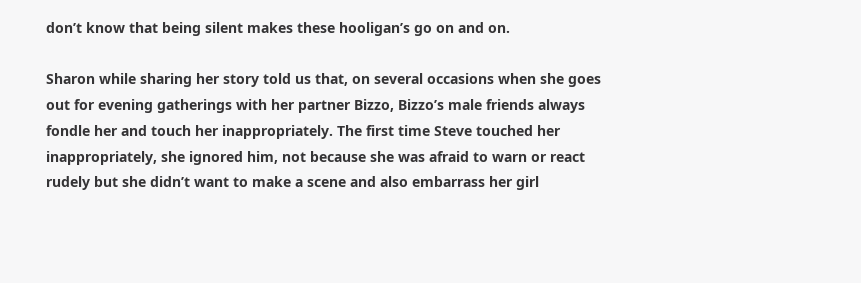don’t know that being silent makes these hooligan’s go on and on.

Sharon while sharing her story told us that, on several occasions when she goes out for evening gatherings with her partner Bizzo, Bizzo’s male friends always fondle her and touch her inappropriately. The first time Steve touched her inappropriately, she ignored him, not because she was afraid to warn or react rudely but she didn’t want to make a scene and also embarrass her girl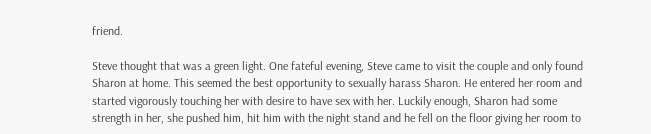friend.

Steve thought that was a green light. One fateful evening, Steve came to visit the couple and only found Sharon at home. This seemed the best opportunity to sexually harass Sharon. He entered her room and started vigorously touching her with desire to have sex with her. Luckily enough, Sharon had some strength in her, she pushed him, hit him with the night stand and he fell on the floor giving her room to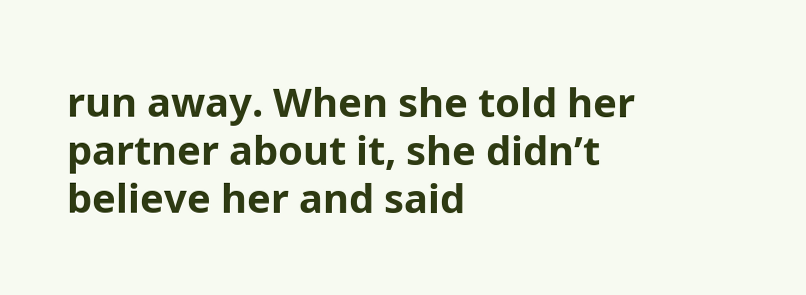run away. When she told her partner about it, she didn’t believe her and said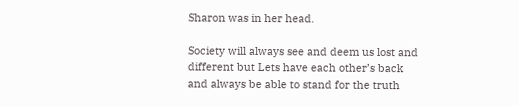Sharon was in her head.

Society will always see and deem us lost and different but Lets have each other’s back and always be able to stand for the truth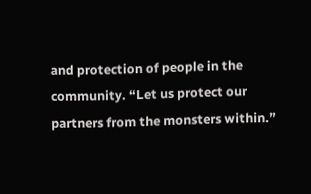and protection of people in the community. “Let us protect our partners from the monsters within.”